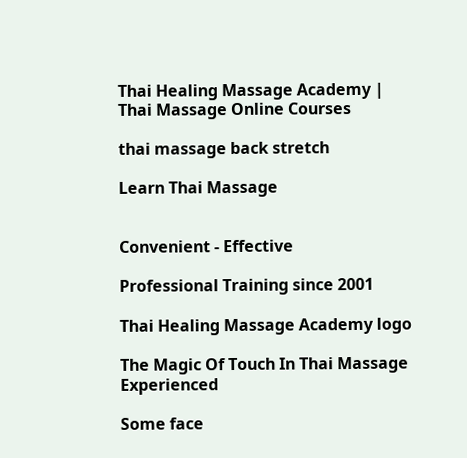Thai Healing Massage Academy | Thai Massage Online Courses

thai massage back stretch

Learn Thai Massage


Convenient - Effective

Professional Training since 2001

Thai Healing Massage Academy logo

The Magic Of Touch In Thai Massage Experienced

Some face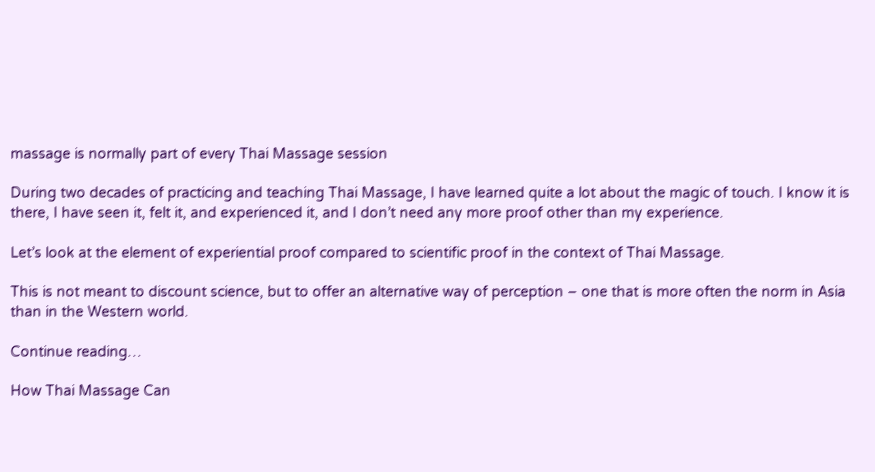massage is normally part of every Thai Massage session

During two decades of practicing and teaching Thai Massage, I have learned quite a lot about the magic of touch. I know it is there, I have seen it, felt it, and experienced it, and I don’t need any more proof other than my experience.

Let’s look at the element of experiential proof compared to scientific proof in the context of Thai Massage.

This is not meant to discount science, but to offer an alternative way of perception – one that is more often the norm in Asia than in the Western world.

Continue reading…

How Thai Massage Can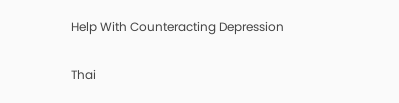Help With Counteracting Depression

Thai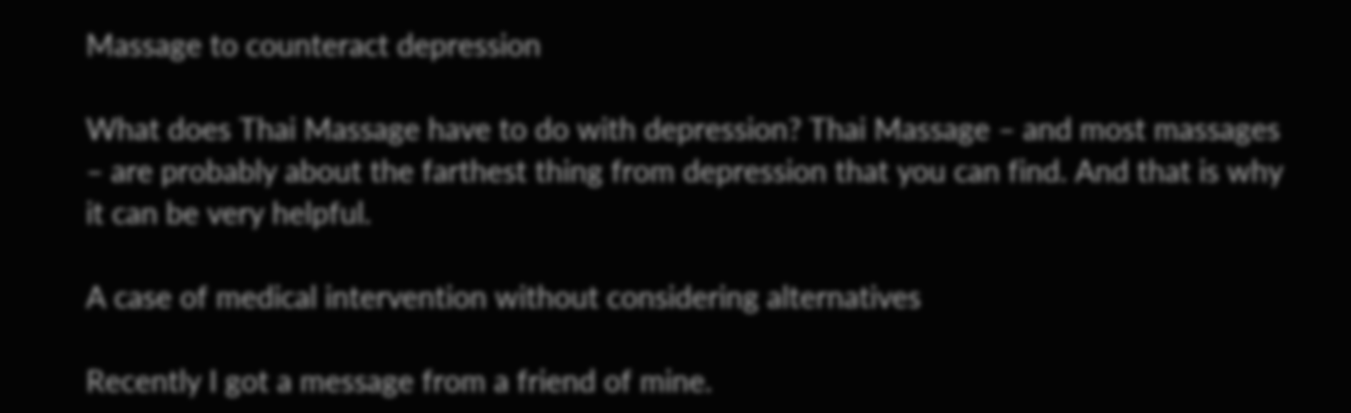Massage to counteract depression

What does Thai Massage have to do with depression? Thai Massage – and most massages – are probably about the farthest thing from depression that you can find. And that is why it can be very helpful.

A case of medical intervention without considering alternatives

Recently I got a message from a friend of mine.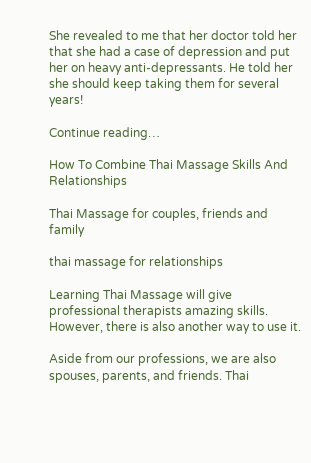She revealed to me that her doctor told her that she had a case of depression and put her on heavy anti-depressants. He told her she should keep taking them for several years!

Continue reading…

How To Combine Thai Massage Skills And Relationships

Thai Massage for couples, friends and family

thai massage for relationships

Learning Thai Massage will give professional therapists amazing skills. However, there is also another way to use it.

Aside from our professions, we are also spouses, parents, and friends. Thai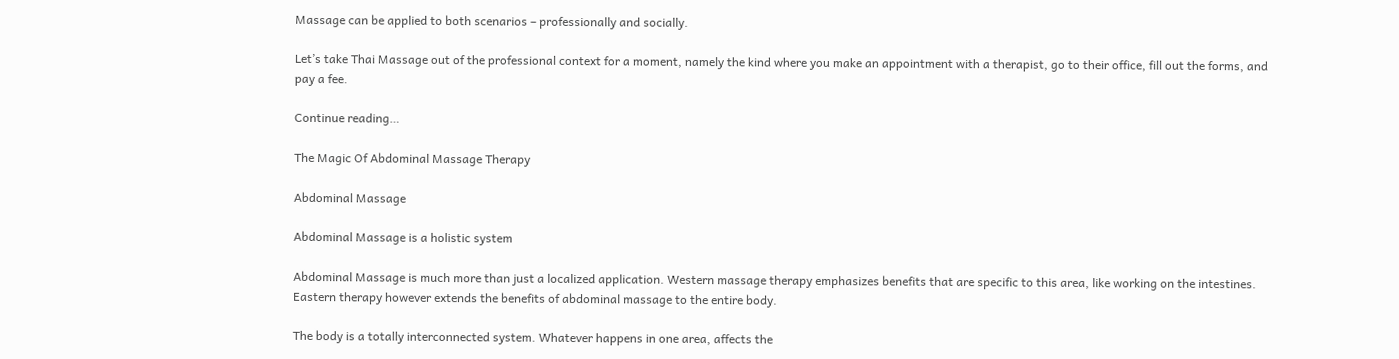Massage can be applied to both scenarios – professionally and socially.

Let’s take Thai Massage out of the professional context for a moment, namely the kind where you make an appointment with a therapist, go to their office, fill out the forms, and pay a fee.

Continue reading…

The Magic Of Abdominal Massage Therapy

Abdominal Massage

Abdominal Massage is a holistic system

Abdominal Massage is much more than just a localized application. Western massage therapy emphasizes benefits that are specific to this area, like working on the intestines. Eastern therapy however extends the benefits of abdominal massage to the entire body.

The body is a totally interconnected system. Whatever happens in one area, affects the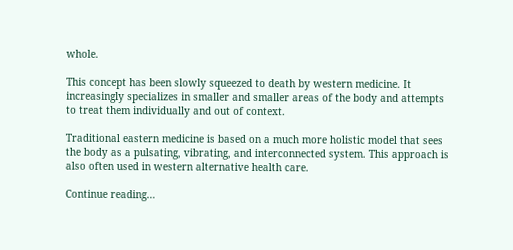whole.

This concept has been slowly squeezed to death by western medicine. It increasingly specializes in smaller and smaller areas of the body and attempts to treat them individually and out of context.

Traditional eastern medicine is based on a much more holistic model that sees the body as a pulsating, vibrating, and interconnected system. This approach is also often used in western alternative health care.

Continue reading…